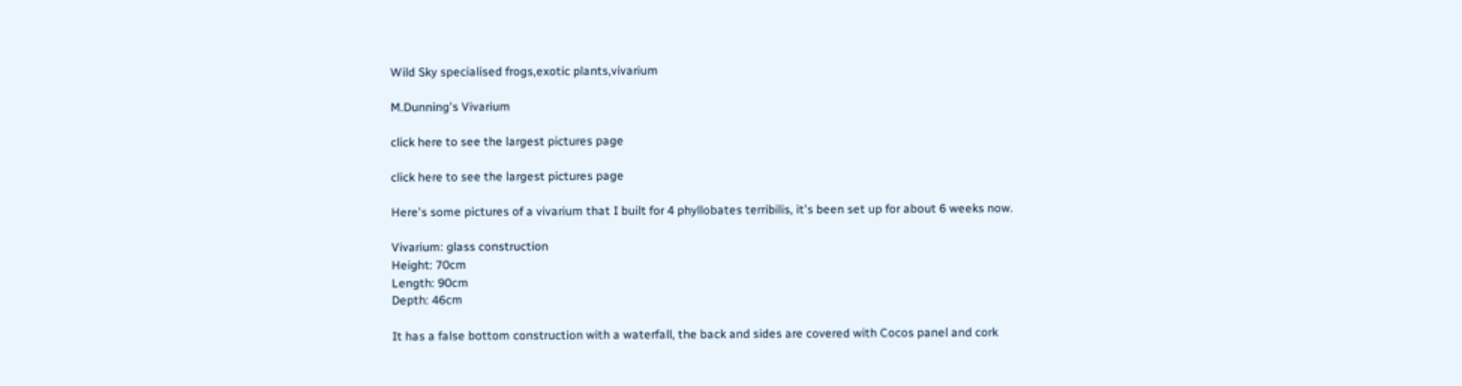Wild Sky specialised frogs,exotic plants,vivarium

M.Dunning's Vivarium

click here to see the largest pictures page

click here to see the largest pictures page

Here's some pictures of a vivarium that I built for 4 phyllobates terribilis, it's been set up for about 6 weeks now.

Vivarium: glass construction
Height: 70cm
Length: 90cm
Depth: 46cm

It has a false bottom construction with a waterfall, the back and sides are covered with Cocos panel and cork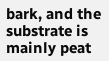bark, and the substrate is mainly peat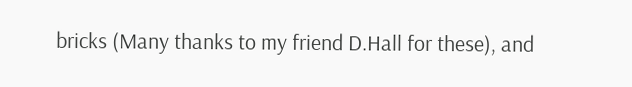bricks (Many thanks to my friend D.Hall for these), and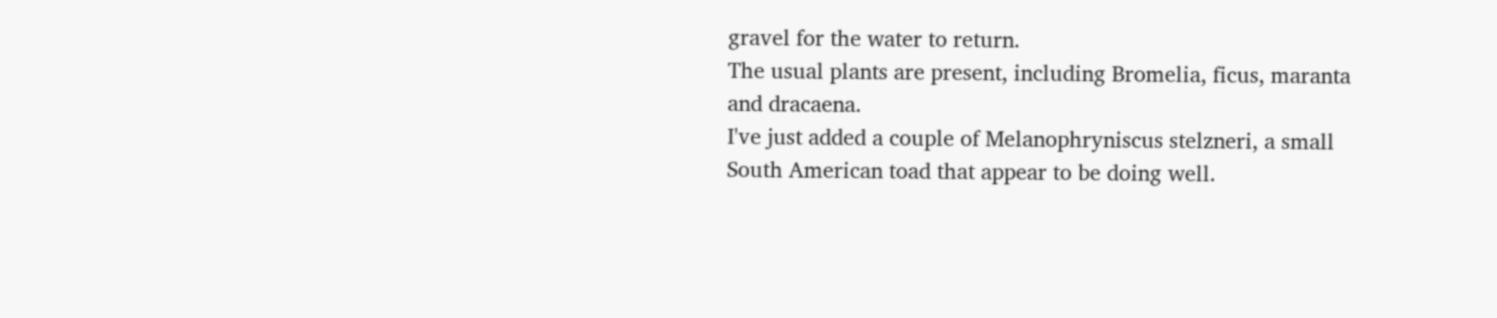gravel for the water to return.
The usual plants are present, including Bromelia, ficus, maranta and dracaena.
I've just added a couple of Melanophryniscus stelzneri, a small South American toad that appear to be doing well.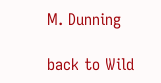M. Dunning

back to Wild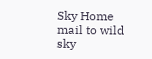Sky Home
mail to wild sky